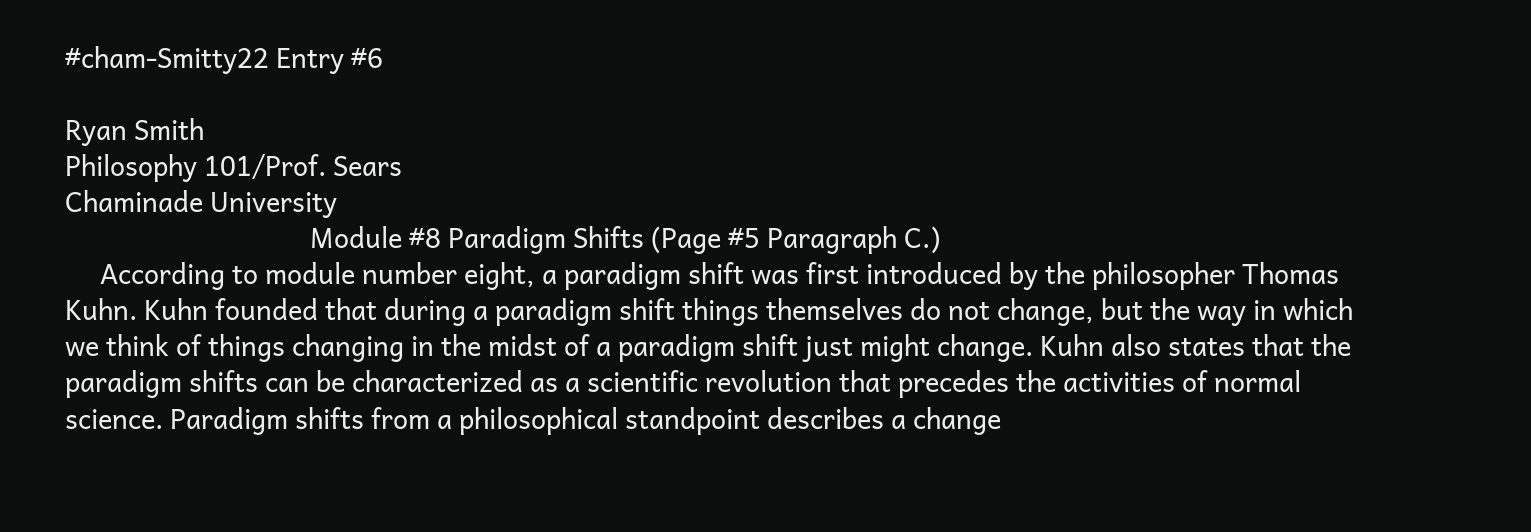#cham-Smitty22 Entry #6

Ryan Smith
Philosophy 101/Prof. Sears
Chaminade University
                                   Module #8 Paradigm Shifts (Page #5 Paragraph C.)
     According to module number eight, a paradigm shift was first introduced by the philosopher Thomas Kuhn. Kuhn founded that during a paradigm shift things themselves do not change, but the way in which we think of things changing in the midst of a paradigm shift just might change. Kuhn also states that the paradigm shifts can be characterized as a scientific revolution that precedes the activities of normal science. Paradigm shifts from a philosophical standpoint describes a change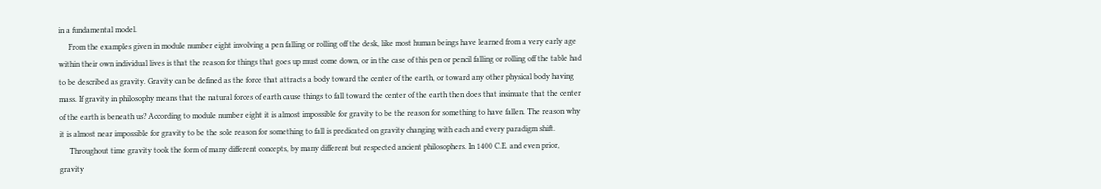in a fundamental model.
     From the examples given in module number eight involving a pen falling or rolling off the desk, like most human beings have learned from a very early age within their own individual lives is that the reason for things that goes up must come down, or in the case of this pen or pencil falling or rolling off the table had to be described as gravity. Gravity can be defined as the force that attracts a body toward the center of the earth, or toward any other physical body having mass. If gravity in philosophy means that the natural forces of earth cause things to fall toward the center of the earth then does that insinuate that the center of the earth is beneath us? According to module number eight it is almost impossible for gravity to be the reason for something to have fallen. The reason why it is almost near impossible for gravity to be the sole reason for something to fall is predicated on gravity changing with each and every paradigm shift.
     Throughout time gravity took the form of many different concepts, by many different but respected ancient philosophers. In 1400 C.E. and even prior, gravity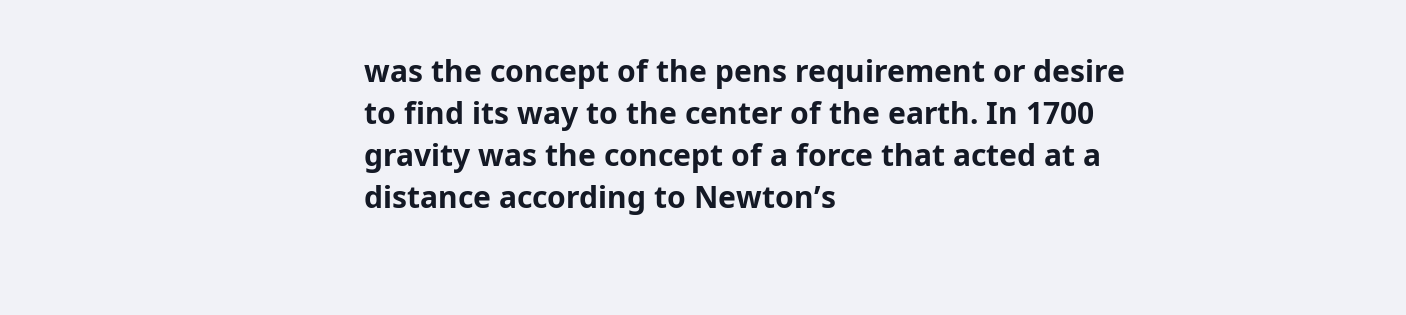was the concept of the pens requirement or desire to find its way to the center of the earth. In 1700 gravity was the concept of a force that acted at a distance according to Newton’s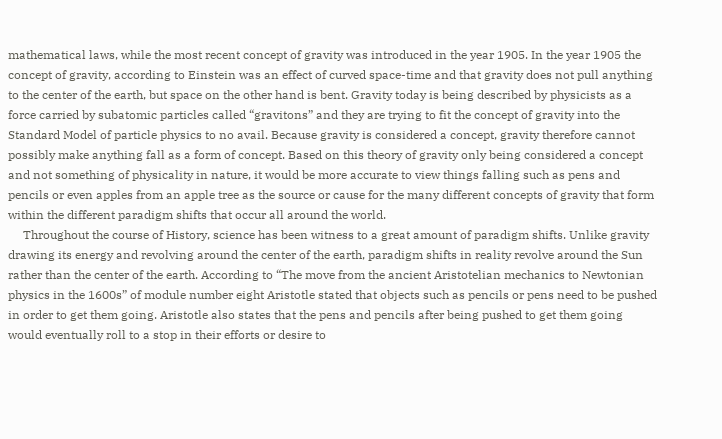mathematical laws, while the most recent concept of gravity was introduced in the year 1905. In the year 1905 the concept of gravity, according to Einstein was an effect of curved space-time and that gravity does not pull anything to the center of the earth, but space on the other hand is bent. Gravity today is being described by physicists as a force carried by subatomic particles called “gravitons” and they are trying to fit the concept of gravity into the Standard Model of particle physics to no avail. Because gravity is considered a concept, gravity therefore cannot possibly make anything fall as a form of concept. Based on this theory of gravity only being considered a concept and not something of physicality in nature, it would be more accurate to view things falling such as pens and pencils or even apples from an apple tree as the source or cause for the many different concepts of gravity that form within the different paradigm shifts that occur all around the world.
     Throughout the course of History, science has been witness to a great amount of paradigm shifts. Unlike gravity drawing its energy and revolving around the center of the earth, paradigm shifts in reality revolve around the Sun rather than the center of the earth. According to “The move from the ancient Aristotelian mechanics to Newtonian physics in the 1600s” of module number eight Aristotle stated that objects such as pencils or pens need to be pushed in order to get them going. Aristotle also states that the pens and pencils after being pushed to get them going would eventually roll to a stop in their efforts or desire to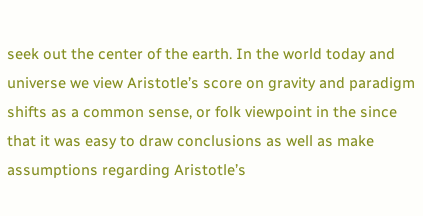seek out the center of the earth. In the world today and universe we view Aristotle’s score on gravity and paradigm shifts as a common sense, or folk viewpoint in the since that it was easy to draw conclusions as well as make assumptions regarding Aristotle’s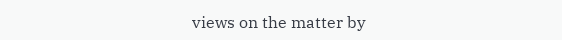views on the matter by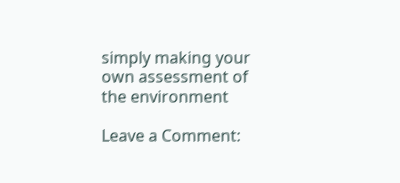simply making your own assessment of the environment

Leave a Comment: